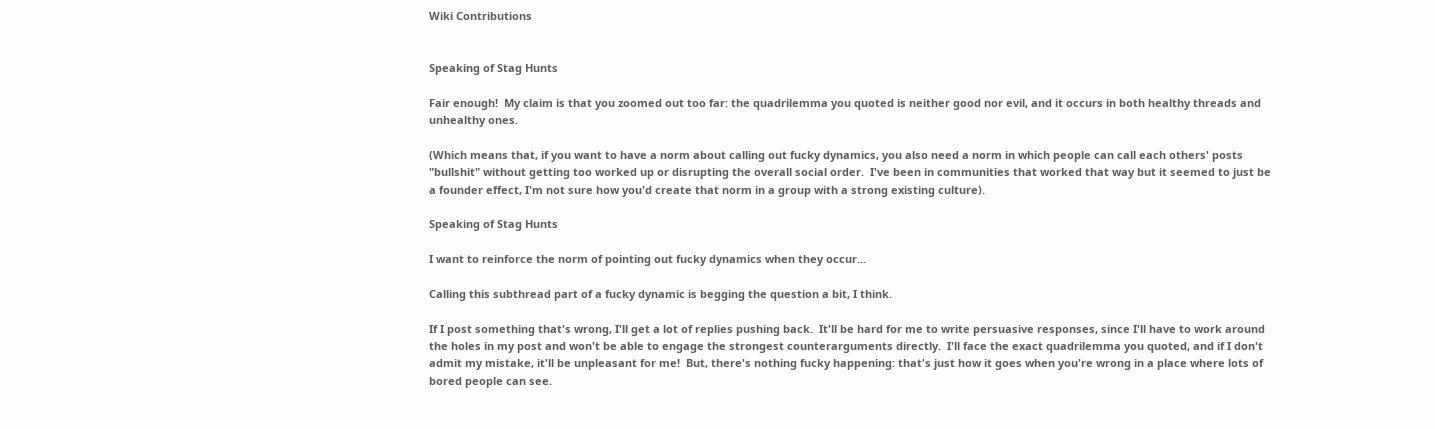Wiki Contributions


Speaking of Stag Hunts

Fair enough!  My claim is that you zoomed out too far: the quadrilemma you quoted is neither good nor evil, and it occurs in both healthy threads and unhealthy ones.

(Which means that, if you want to have a norm about calling out fucky dynamics, you also need a norm in which people can call each others' posts "bullshit" without getting too worked up or disrupting the overall social order.  I've been in communities that worked that way but it seemed to just be a founder effect, I'm not sure how you'd create that norm in a group with a strong existing culture).

Speaking of Stag Hunts

I want to reinforce the norm of pointing out fucky dynamics when they occur...

Calling this subthread part of a fucky dynamic is begging the question a bit, I think.

If I post something that's wrong, I'll get a lot of replies pushing back.  It'll be hard for me to write persuasive responses, since I'll have to work around the holes in my post and won't be able to engage the strongest counterarguments directly.  I'll face the exact quadrilemma you quoted, and if I don't admit my mistake, it'll be unpleasant for me!  But, there's nothing fucky happening: that's just how it goes when you're wrong in a place where lots of bored people can see.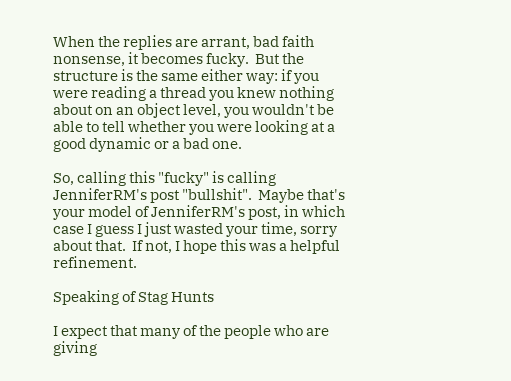When the replies are arrant, bad faith nonsense, it becomes fucky.  But the structure is the same either way: if you were reading a thread you knew nothing about on an object level, you wouldn't be able to tell whether you were looking at a good dynamic or a bad one.

So, calling this "fucky" is calling JenniferRM's post "bullshit".  Maybe that's your model of JenniferRM's post, in which case I guess I just wasted your time, sorry about that.  If not, I hope this was a helpful refinement.

Speaking of Stag Hunts

I expect that many of the people who are giving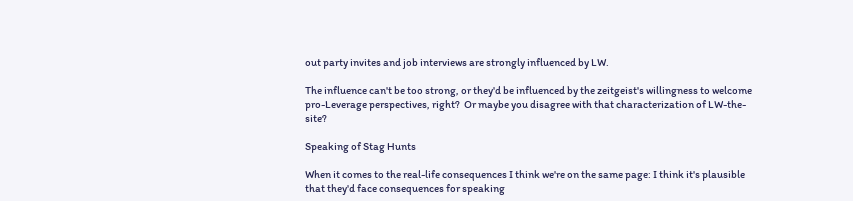out party invites and job interviews are strongly influenced by LW.

The influence can't be too strong, or they'd be influenced by the zeitgeist's willingness to welcome pro-Leverage perspectives, right?  Or maybe you disagree with that characterization of LW-the-site?

Speaking of Stag Hunts

When it comes to the real-life consequences I think we're on the same page: I think it's plausible that they'd face consequences for speaking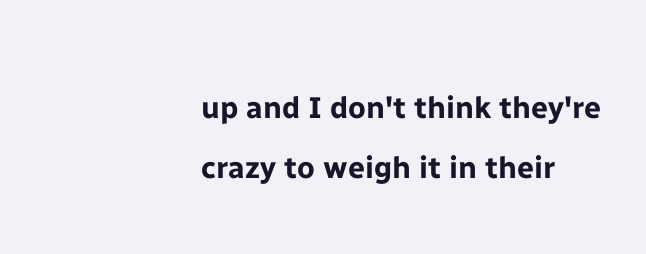up and I don't think they're crazy to weigh it in their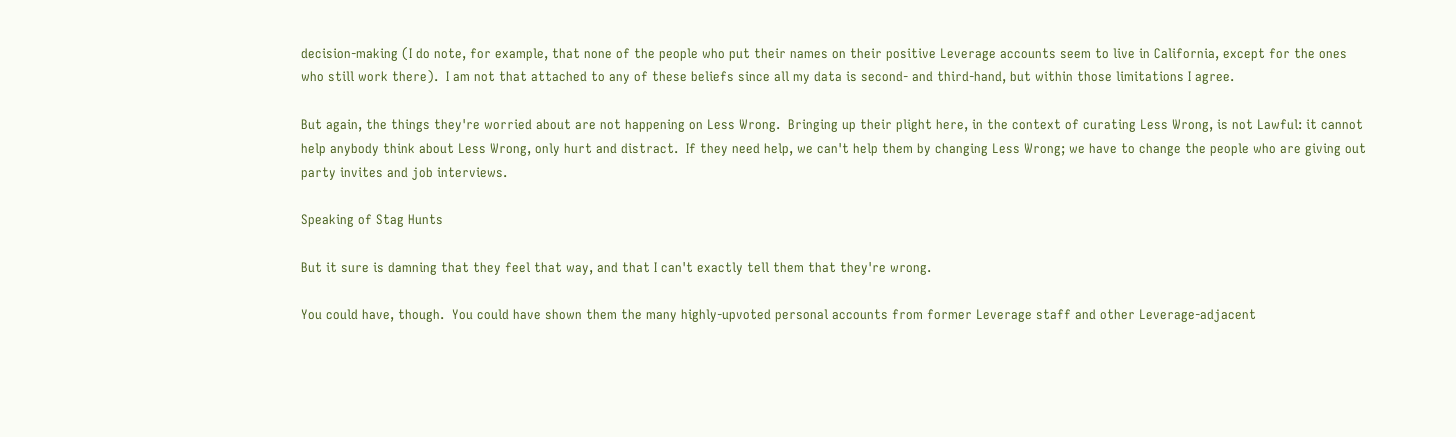decision-making (I do note, for example, that none of the people who put their names on their positive Leverage accounts seem to live in California, except for the ones who still work there).  I am not that attached to any of these beliefs since all my data is second- and third-hand, but within those limitations I agree.

But again, the things they're worried about are not happening on Less Wrong.  Bringing up their plight here, in the context of curating Less Wrong, is not Lawful: it cannot help anybody think about Less Wrong, only hurt and distract.  If they need help, we can't help them by changing Less Wrong; we have to change the people who are giving out party invites and job interviews.

Speaking of Stag Hunts

But it sure is damning that they feel that way, and that I can't exactly tell them that they're wrong.

You could have, though.  You could have shown them the many highly-upvoted personal accounts from former Leverage staff and other Leverage-adjacent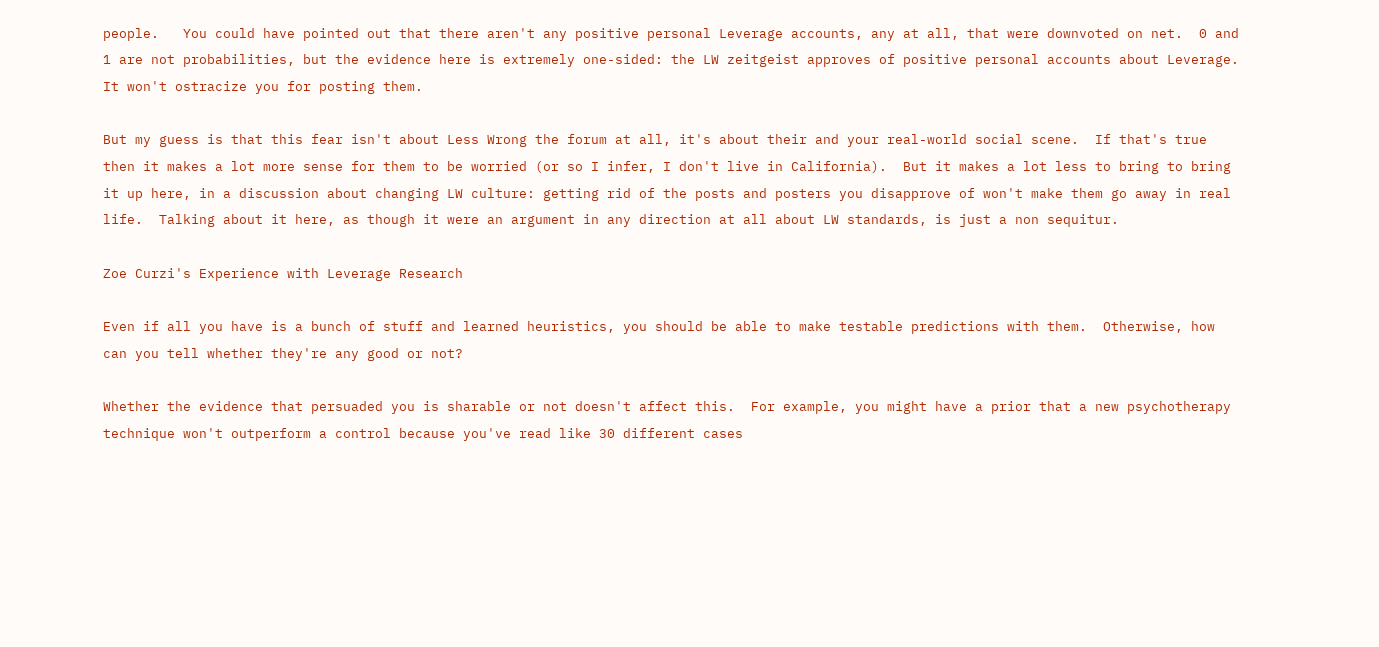people.   You could have pointed out that there aren't any positive personal Leverage accounts, any at all, that were downvoted on net.  0 and 1 are not probabilities, but the evidence here is extremely one-sided: the LW zeitgeist approves of positive personal accounts about Leverage.  It won't ostracize you for posting them.

But my guess is that this fear isn't about Less Wrong the forum at all, it's about their and your real-world social scene.  If that's true then it makes a lot more sense for them to be worried (or so I infer, I don't live in California).  But it makes a lot less to bring to bring it up here, in a discussion about changing LW culture: getting rid of the posts and posters you disapprove of won't make them go away in real life.  Talking about it here, as though it were an argument in any direction at all about LW standards, is just a non sequitur.

Zoe Curzi's Experience with Leverage Research

Even if all you have is a bunch of stuff and learned heuristics, you should be able to make testable predictions with them.  Otherwise, how can you tell whether they're any good or not?

Whether the evidence that persuaded you is sharable or not doesn't affect this.  For example, you might have a prior that a new psychotherapy technique won't outperform a control because you've read like 30 different cases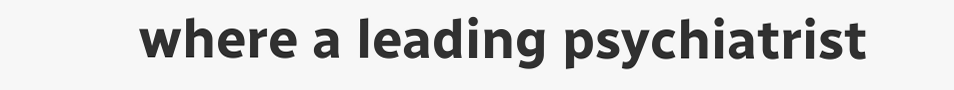where a leading psychiatrist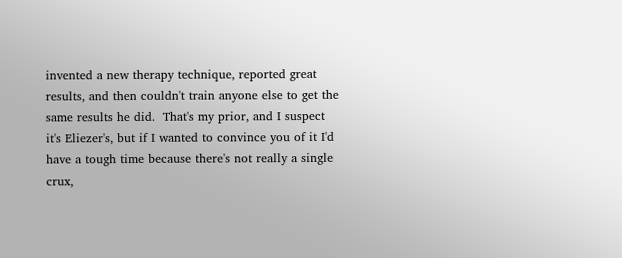invented a new therapy technique, reported great results, and then couldn't train anyone else to get the same results he did.  That's my prior, and I suspect it's Eliezer's, but if I wanted to convince you of it I'd have a tough time because there's not really a single crux,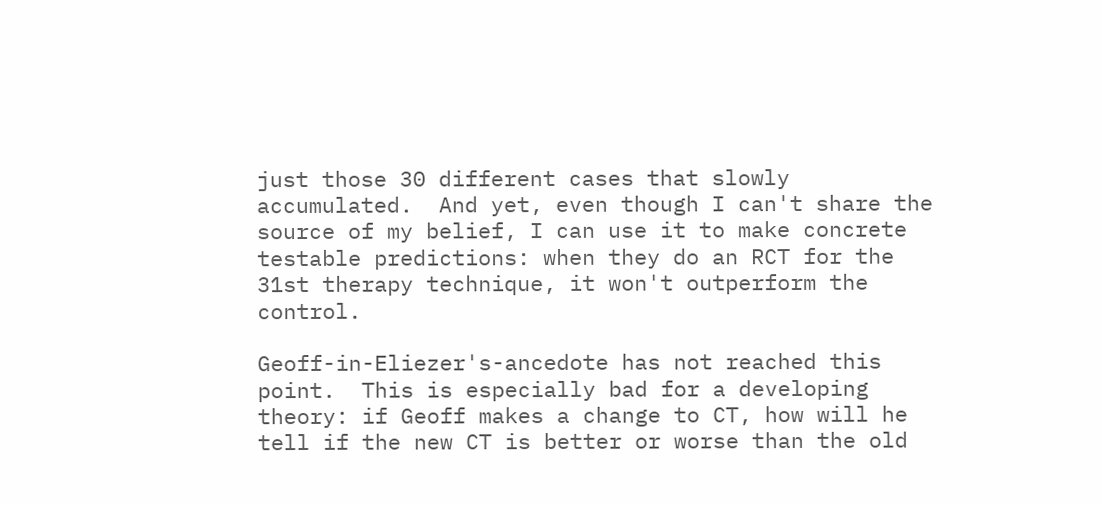just those 30 different cases that slowly accumulated.  And yet, even though I can't share the source of my belief, I can use it to make concrete testable predictions: when they do an RCT for the 31st therapy technique, it won't outperform the control.

Geoff-in-Eliezer's-ancedote has not reached this point.  This is especially bad for a developing theory: if Geoff makes a change to CT, how will he tell if the new CT is better or worse than the old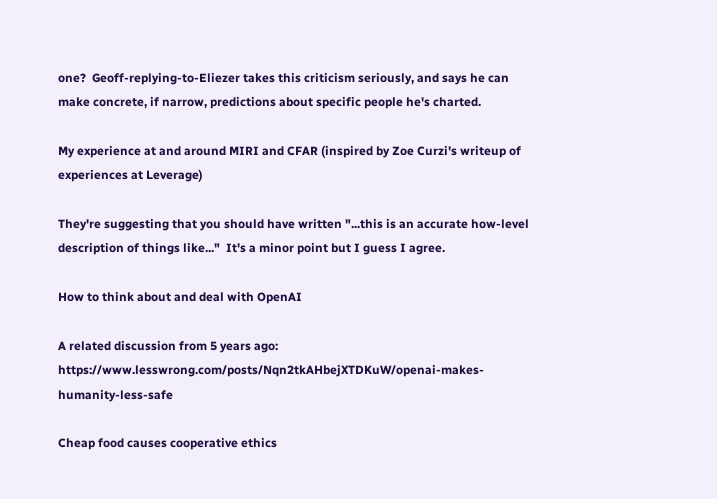one?  Geoff-replying-to-Eliezer takes this criticism seriously, and says he can make concrete, if narrow, predictions about specific people he's charted.

My experience at and around MIRI and CFAR (inspired by Zoe Curzi's writeup of experiences at Leverage)

They're suggesting that you should have written "...this is an accurate how-level description of things like..."  It's a minor point but I guess I agree.

How to think about and deal with OpenAI

A related discussion from 5 years ago: https://www.lesswrong.com/posts/Nqn2tkAHbejXTDKuW/openai-makes-humanity-less-safe

Cheap food causes cooperative ethics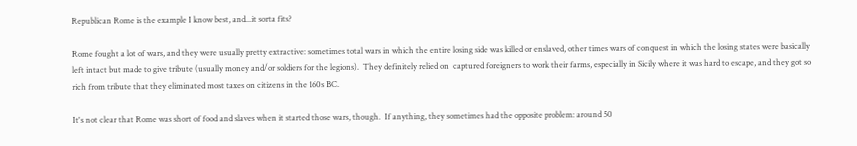Republican Rome is the example I know best, and...it sorta fits?

Rome fought a lot of wars, and they were usually pretty extractive: sometimes total wars in which the entire losing side was killed or enslaved, other times wars of conquest in which the losing states were basically left intact but made to give tribute (usually money and/or soldiers for the legions).  They definitely relied on  captured foreigners to work their farms, especially in Sicily where it was hard to escape, and they got so rich from tribute that they eliminated most taxes on citizens in the 160s BC.

It's not clear that Rome was short of food and slaves when it started those wars, though.  If anything, they sometimes had the opposite problem: around 50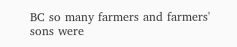BC so many farmers and farmers' sons were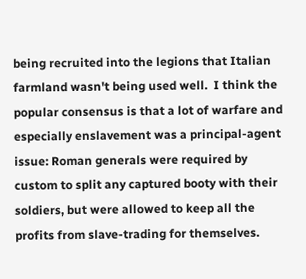being recruited into the legions that Italian farmland wasn't being used well.  I think the popular consensus is that a lot of warfare and especially enslavement was a principal-agent issue: Roman generals were required by custom to split any captured booty with their soldiers, but were allowed to keep all the profits from slave-trading for themselves.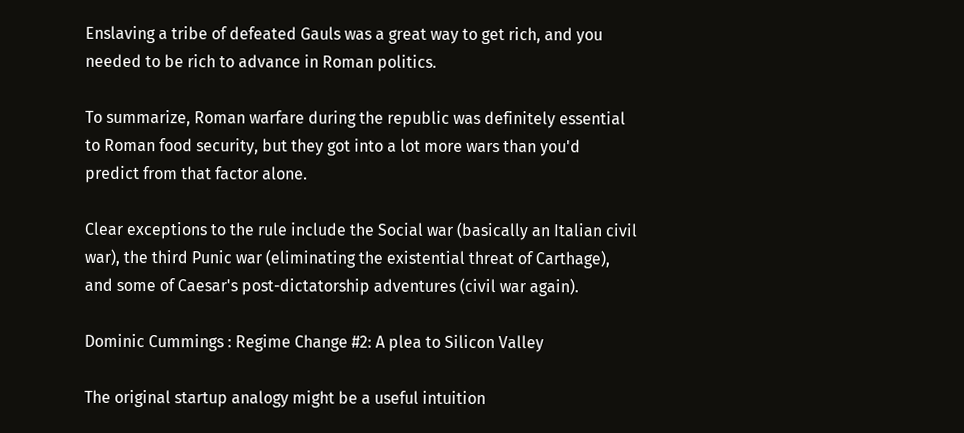Enslaving a tribe of defeated Gauls was a great way to get rich, and you needed to be rich to advance in Roman politics.

To summarize, Roman warfare during the republic was definitely essential to Roman food security, but they got into a lot more wars than you'd predict from that factor alone.

Clear exceptions to the rule include the Social war (basically an Italian civil war), the third Punic war (eliminating the existential threat of Carthage), and some of Caesar's post-dictatorship adventures (civil war again).

Dominic Cummings : Regime Change #2: A plea to Silicon Valley

The original startup analogy might be a useful intuition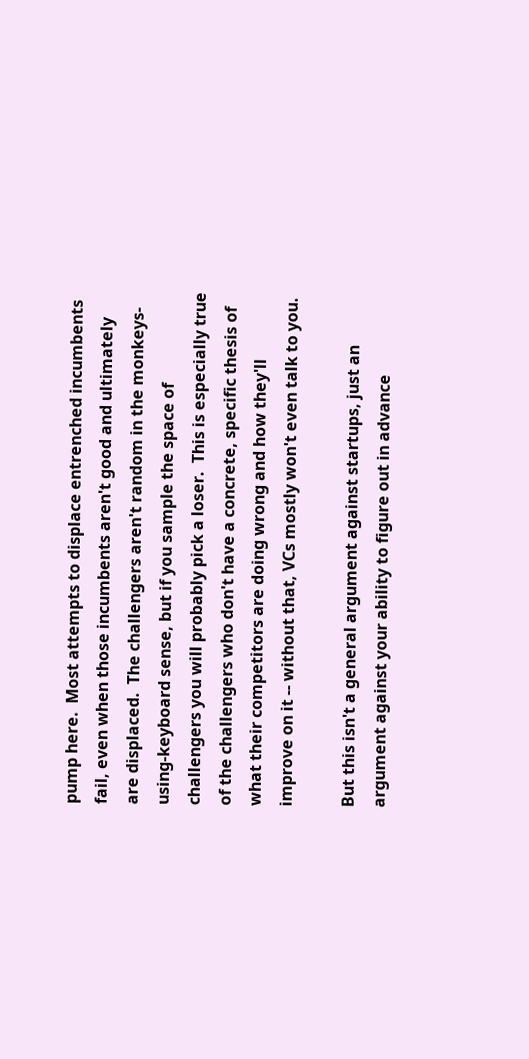pump here.  Most attempts to displace entrenched incumbents fail, even when those incumbents aren't good and ultimately are displaced.  The challengers aren't random in the monkeys-using-keyboard sense, but if you sample the space of challengers you will probably pick a loser.  This is especially true of the challengers who don't have a concrete, specific thesis of what their competitors are doing wrong and how they'll improve on it -- without that, VCs mostly won't even talk to you.

But this isn't a general argument against startups, just an argument against your ability to figure out in advance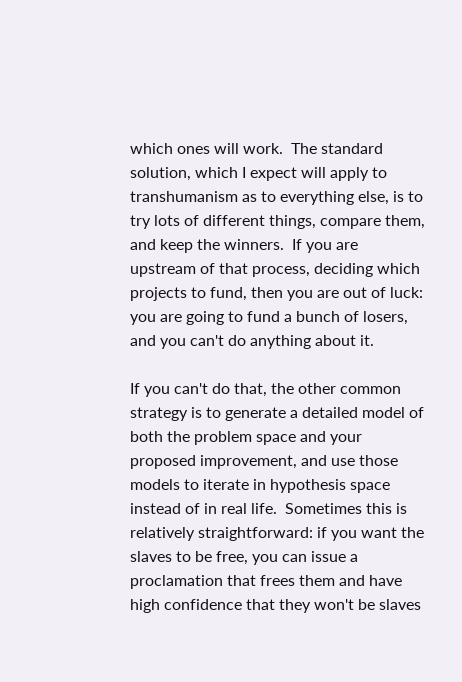which ones will work.  The standard solution, which I expect will apply to transhumanism as to everything else, is to try lots of different things, compare them, and keep the winners.  If you are upstream of that process, deciding which projects to fund, then you are out of luck: you are going to fund a bunch of losers, and you can't do anything about it.

If you can't do that, the other common strategy is to generate a detailed model of both the problem space and your proposed improvement, and use those models to iterate in hypothesis space instead of in real life.  Sometimes this is relatively straightforward: if you want the slaves to be free, you can issue a proclamation that frees them and have high confidence that they won't be slaves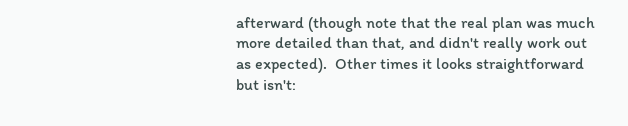afterward (though note that the real plan was much more detailed than that, and didn't really work out as expected).  Other times it looks straightforward but isn't: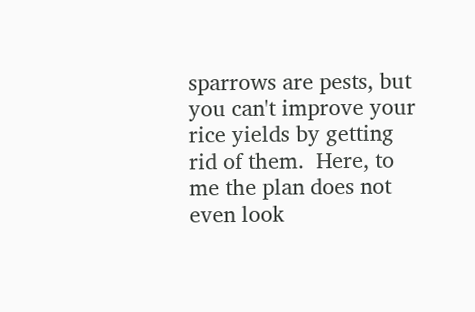sparrows are pests, but you can't improve your rice yields by getting rid of them.  Here, to me the plan does not even look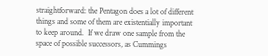straightforward: the Pentagon does a lot of different things and some of them are existentially important to keep around.  If we draw one sample from the space of possible successors, as Cummings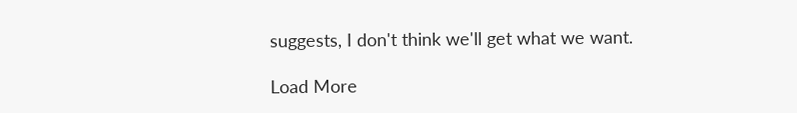suggests, I don't think we'll get what we want.

Load More